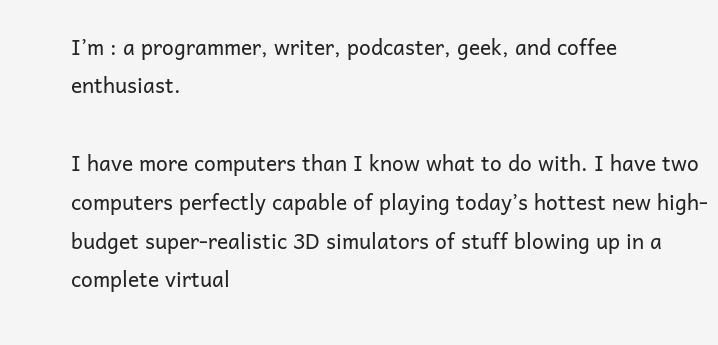I’m : a programmer, writer, podcaster, geek, and coffee enthusiast.

I have more computers than I know what to do with. I have two computers perfectly capable of playing today’s hottest new high-budget super-realistic 3D simulators of stuff blowing up in a complete virtual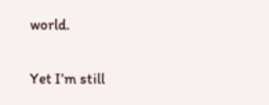world.

Yet I’m still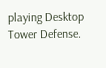playing Desktop Tower Defense.